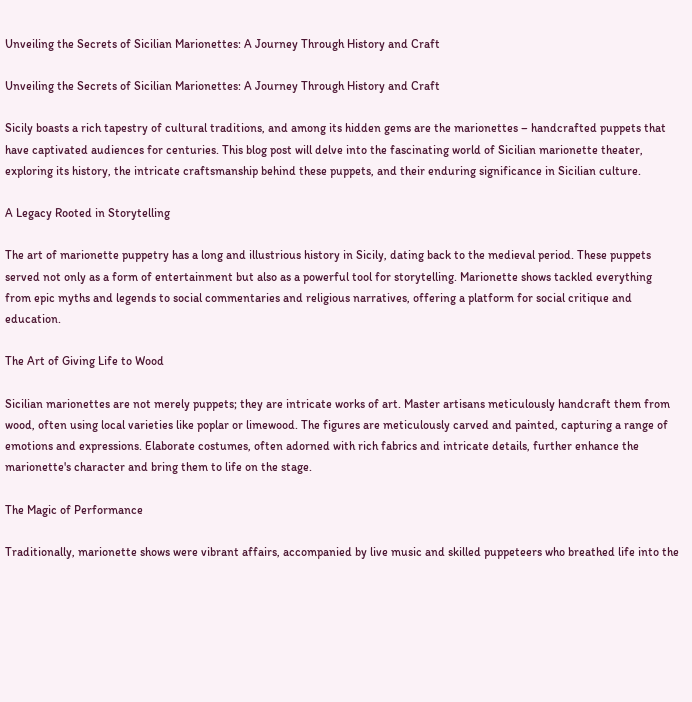Unveiling the Secrets of Sicilian Marionettes: A Journey Through History and Craft

Unveiling the Secrets of Sicilian Marionettes: A Journey Through History and Craft

Sicily boasts a rich tapestry of cultural traditions, and among its hidden gems are the marionettes – handcrafted puppets that have captivated audiences for centuries. This blog post will delve into the fascinating world of Sicilian marionette theater, exploring its history, the intricate craftsmanship behind these puppets, and their enduring significance in Sicilian culture.

A Legacy Rooted in Storytelling

The art of marionette puppetry has a long and illustrious history in Sicily, dating back to the medieval period. These puppets served not only as a form of entertainment but also as a powerful tool for storytelling. Marionette shows tackled everything from epic myths and legends to social commentaries and religious narratives, offering a platform for social critique and education.

The Art of Giving Life to Wood

Sicilian marionettes are not merely puppets; they are intricate works of art. Master artisans meticulously handcraft them from wood, often using local varieties like poplar or limewood. The figures are meticulously carved and painted, capturing a range of emotions and expressions. Elaborate costumes, often adorned with rich fabrics and intricate details, further enhance the marionette's character and bring them to life on the stage.

The Magic of Performance

Traditionally, marionette shows were vibrant affairs, accompanied by live music and skilled puppeteers who breathed life into the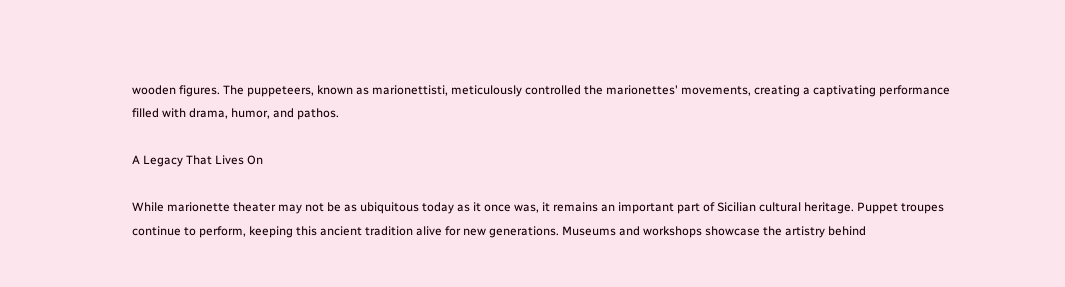wooden figures. The puppeteers, known as marionettisti, meticulously controlled the marionettes' movements, creating a captivating performance filled with drama, humor, and pathos.

A Legacy That Lives On

While marionette theater may not be as ubiquitous today as it once was, it remains an important part of Sicilian cultural heritage. Puppet troupes continue to perform, keeping this ancient tradition alive for new generations. Museums and workshops showcase the artistry behind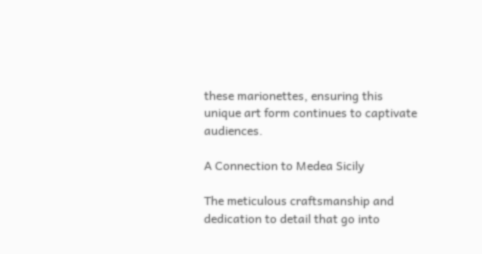these marionettes, ensuring this unique art form continues to captivate audiences.

A Connection to Medea Sicily

The meticulous craftsmanship and dedication to detail that go into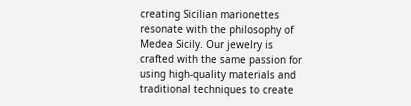creating Sicilian marionettes resonate with the philosophy of Medea Sicily. Our jewelry is crafted with the same passion for using high-quality materials and traditional techniques to create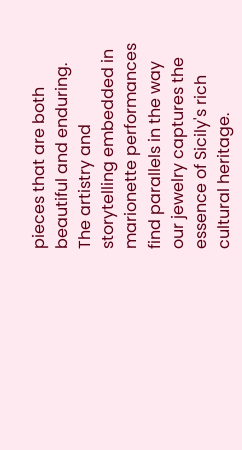pieces that are both beautiful and enduring. The artistry and storytelling embedded in marionette performances find parallels in the way our jewelry captures the essence of Sicily's rich cultural heritage.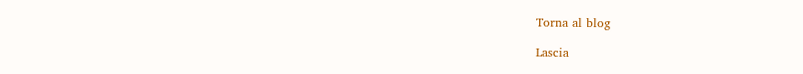Torna al blog

Lascia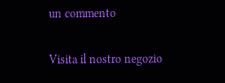un commento

Visita il nostro negozio